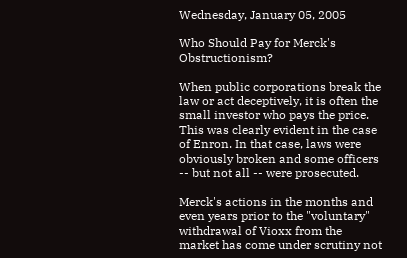Wednesday, January 05, 2005

Who Should Pay for Merck's Obstructionism?

When public corporations break the law or act deceptively, it is often the small investor who pays the price. This was clearly evident in the case of Enron. In that case, laws were obviously broken and some officers -- but not all -- were prosecuted.

Merck's actions in the months and even years prior to the "voluntary" withdrawal of Vioxx from the market has come under scrutiny not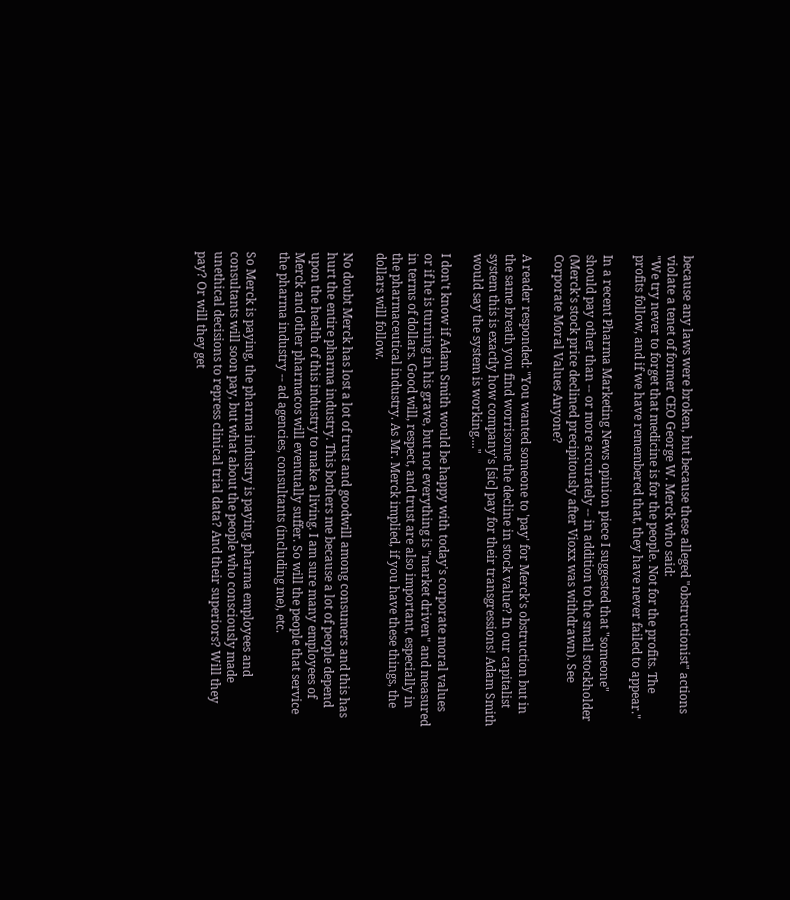because any laws were broken, but because these alleged "obstructionist" actions violate a tenet of former CEO George W. Merck who said:
"We try never to forget that medicine is for the people. Not for the profits. The profits follow, and if we have remembered that, they have never failed to appear."

In a recent Pharma Marketing News opinion piece I suggested that "someone" should pay other than -- or more accurately -- in addition to the small stockholder (Merck's stock price declined precipitously after Vioxx was withdrawn). See Corporate Moral Values Anyone?

A reader responded: "You wanted someone to 'pay' for Merck's obstruction but in the same breath you find worrisome the decline in stock value? In our capitalist system this is exactly how company's [sic] pay for their transgressions! Adam Smith would say the system is working...."

I don't know if Adam Smith would be happy with today's corporate moral values or if he is turning in his grave, but not everything is "market driven" and measured in terms of dollars. Good will, respect, and trust are also important, especially in the pharmaceutical industry. As Mr. Merck implied, if you have these things, the dollars will follow.

No doubt Merck has lost a lot of trust and goodwill among consumers and this has hurt the entire pharma industry. This bothers me because a lot of people depend upon the health of this industry to make a living. I am sure many employees of Merck and other pharmacos will eventually suffer. So will the people that service the pharma industry -- ad agencies, consultants (including me), etc.

So Merck is paying, the pharma industry is paying, pharma employees and consultants will soon pay, but what about the people who consciously made unethical decisions to repress clinical trial data? And their superiors? Will they pay? Or will they get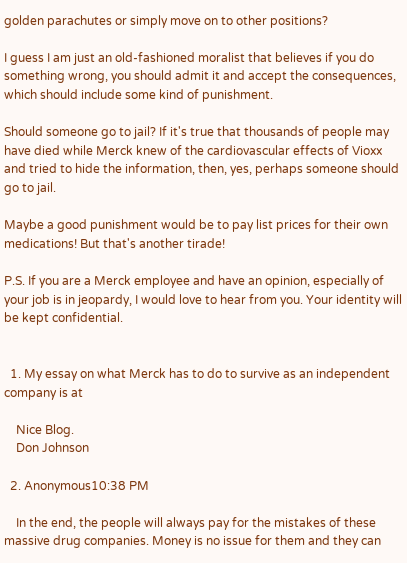golden parachutes or simply move on to other positions?

I guess I am just an old-fashioned moralist that believes if you do something wrong, you should admit it and accept the consequences, which should include some kind of punishment.

Should someone go to jail? If it's true that thousands of people may have died while Merck knew of the cardiovascular effects of Vioxx and tried to hide the information, then, yes, perhaps someone should go to jail.

Maybe a good punishment would be to pay list prices for their own medications! But that's another tirade!

P.S. If you are a Merck employee and have an opinion, especially of your job is in jeopardy, I would love to hear from you. Your identity will be kept confidential.


  1. My essay on what Merck has to do to survive as an independent company is at

    Nice Blog.
    Don Johnson

  2. Anonymous10:38 PM

    In the end, the people will always pay for the mistakes of these massive drug companies. Money is no issue for them and they can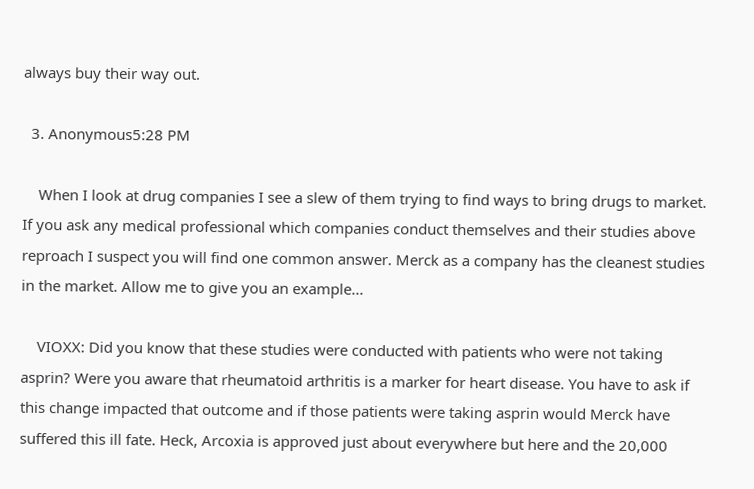always buy their way out.

  3. Anonymous5:28 PM

    When I look at drug companies I see a slew of them trying to find ways to bring drugs to market. If you ask any medical professional which companies conduct themselves and their studies above reproach I suspect you will find one common answer. Merck as a company has the cleanest studies in the market. Allow me to give you an example...

    VIOXX: Did you know that these studies were conducted with patients who were not taking asprin? Were you aware that rheumatoid arthritis is a marker for heart disease. You have to ask if this change impacted that outcome and if those patients were taking asprin would Merck have suffered this ill fate. Heck, Arcoxia is approved just about everywhere but here and the 20,000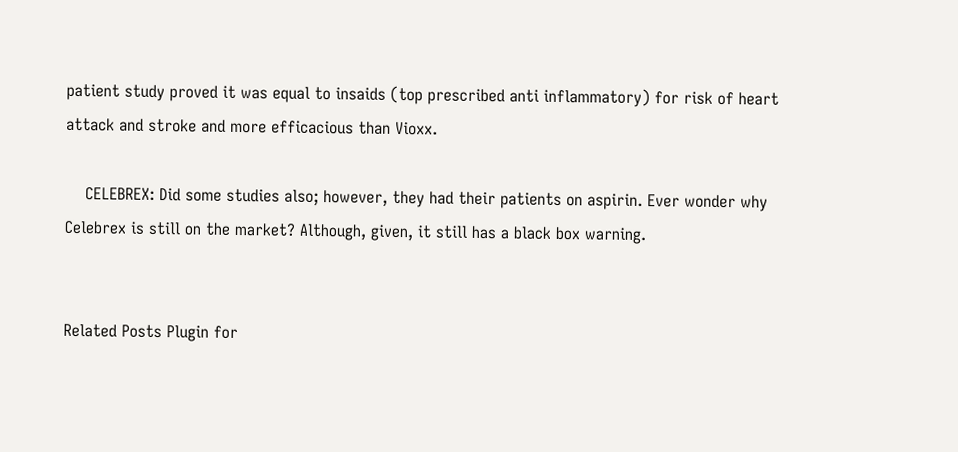patient study proved it was equal to insaids (top prescribed anti inflammatory) for risk of heart attack and stroke and more efficacious than Vioxx.

    CELEBREX: Did some studies also; however, they had their patients on aspirin. Ever wonder why Celebrex is still on the market? Although, given, it still has a black box warning.


Related Posts Plugin for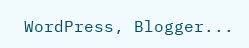WordPress, Blogger...